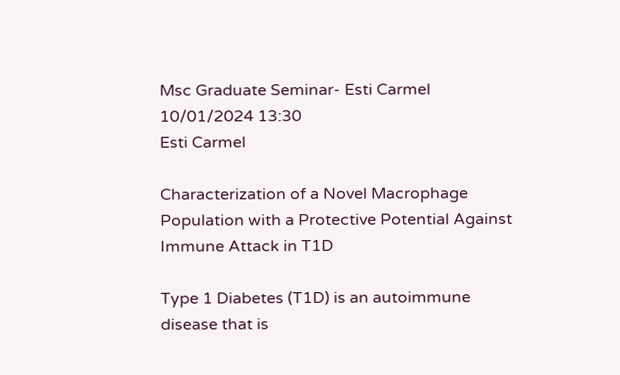Msc Graduate Seminar- Esti Carmel
10/01/2024 13:30
Esti Carmel

Characterization of a Novel Macrophage Population with a Protective Potential Against Immune Attack in T1D

Type 1 Diabetes (T1D) is an autoimmune disease that is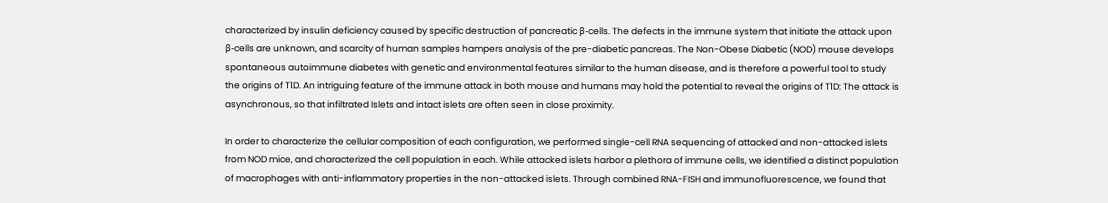characterized by insulin deficiency caused by specific destruction of pancreatic β-cells. The defects in the immune system that initiate the attack upon β-cells are unknown, and scarcity of human samples hampers analysis of the pre-diabetic pancreas. The Non-Obese Diabetic (NOD) mouse develops spontaneous autoimmune diabetes with genetic and environmental features similar to the human disease, and is therefore a powerful tool to study the origins of T1D. An intriguing feature of the immune attack in both mouse and humans may hold the potential to reveal the origins of T1D: The attack is asynchronous, so that infiltrated Islets and intact islets are often seen in close proximity.

In order to characterize the cellular composition of each configuration, we performed single-cell RNA sequencing of attacked and non-attacked islets from NOD mice, and characterized the cell population in each. While attacked islets harbor a plethora of immune cells, we identified a distinct population of macrophages with anti-inflammatory properties in the non-attacked islets. Through combined RNA-FISH and immunofluorescence, we found that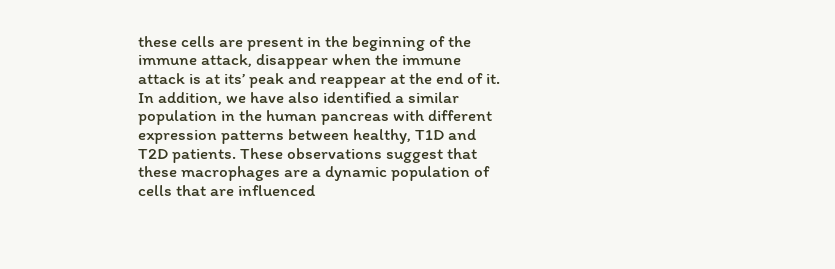these cells are present in the beginning of the immune attack, disappear when the immune attack is at its’ peak and reappear at the end of it. In addition, we have also identified a similar population in the human pancreas with different expression patterns between healthy, T1D and T2D patients. These observations suggest that these macrophages are a dynamic population of cells that are influenced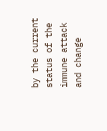by the current status of the immune attack and change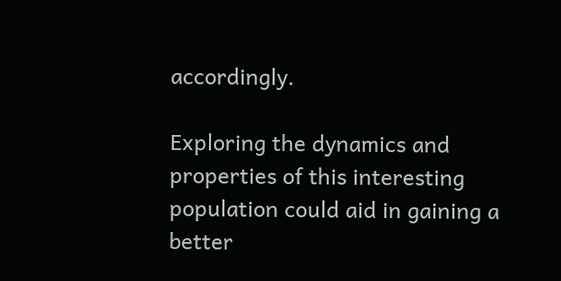accordingly.

Exploring the dynamics and properties of this interesting population could aid in gaining a better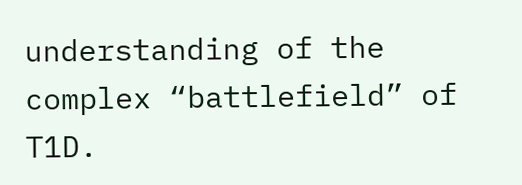understanding of the complex “battlefield” of T1D.